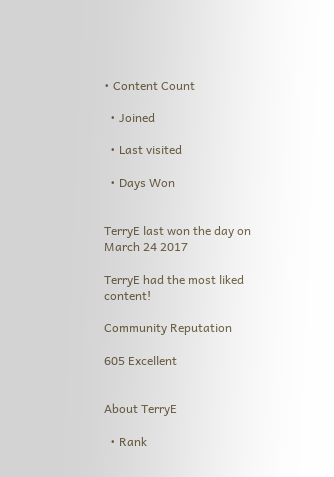• Content Count

  • Joined

  • Last visited

  • Days Won


TerryE last won the day on March 24 2017

TerryE had the most liked content!

Community Reputation

605 Excellent


About TerryE

  • Rank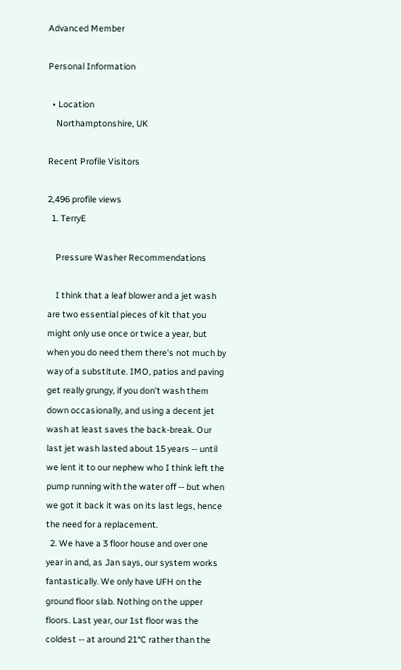Advanced Member

Personal Information

  • Location
    Northamptonshire, UK

Recent Profile Visitors

2,496 profile views
  1. TerryE

    Pressure Washer Recommendations

    I think that a leaf blower and a jet wash are two essential pieces of kit that you might only use once or twice a year, but when you do need them there's not much by way of a substitute. IMO, patios and paving get really grungy, if you don't wash them down occasionally, and using a decent jet wash at least saves the back-break. Our last jet wash lasted about 15 years -- until we lent it to our nephew who I think left the pump running with the water off -- but when we got it back it was on its last legs, hence the need for a replacement.
  2. We have a 3 floor house and over one year in and, as Jan says, our system works fantastically. We only have UFH on the ground floor slab. Nothing on the upper floors. Last year, our 1st floor was the coldest -- at around 21°C rather than the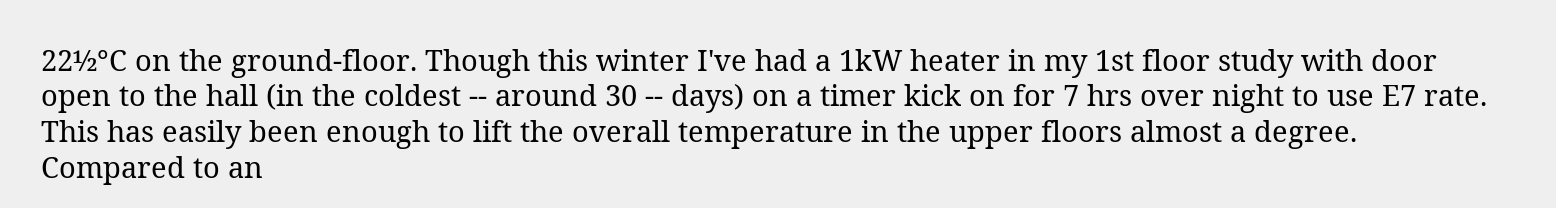22½°C on the ground-floor. Though this winter I've had a 1kW heater in my 1st floor study with door open to the hall (in the coldest -- around 30 -- days) on a timer kick on for 7 hrs over night to use E7 rate. This has easily been enough to lift the overall temperature in the upper floors almost a degree. Compared to an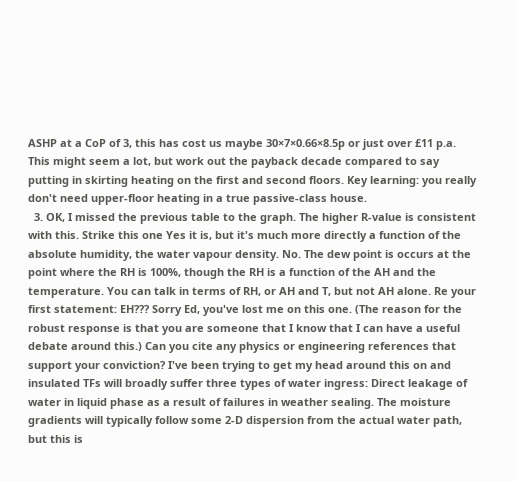ASHP at a CoP of 3, this has cost us maybe 30×7×0.66×8.5p or just over £11 p.a. This might seem a lot, but work out the payback decade compared to say putting in skirting heating on the first and second floors. Key learning: you really don't need upper-floor heating in a true passive-class house.
  3. OK, I missed the previous table to the graph. The higher R-value is consistent with this. Strike this one Yes it is, but it's much more directly a function of the absolute humidity, the water vapour density. No. The dew point is occurs at the point where the RH is 100%, though the RH is a function of the AH and the temperature. You can talk in terms of RH, or AH and T, but not AH alone. Re your first statement: EH??? Sorry Ed, you've lost me on this one. (The reason for the robust response is that you are someone that I know that I can have a useful debate around this.) Can you cite any physics or engineering references that support your conviction? I've been trying to get my head around this on and insulated TFs will broadly suffer three types of water ingress: Direct leakage of water in liquid phase as a result of failures in weather sealing. The moisture gradients will typically follow some 2-D dispersion from the actual water path, but this is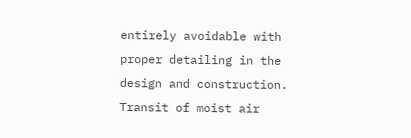entirely avoidable with proper detailing in the design and construction. Transit of moist air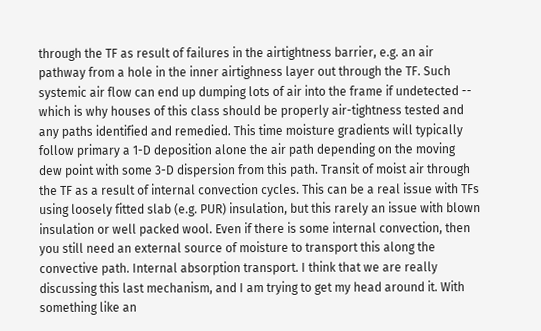through the TF as result of failures in the airtightness barrier, e.g. an air pathway from a hole in the inner airtighness layer out through the TF. Such systemic air flow can end up dumping lots of air into the frame if undetected -- which is why houses of this class should be properly air-tightness tested and any paths identified and remedied. This time moisture gradients will typically follow primary a 1-D deposition alone the air path depending on the moving dew point with some 3-D dispersion from this path. Transit of moist air through the TF as a result of internal convection cycles. This can be a real issue with TFs using loosely fitted slab (e.g. PUR) insulation, but this rarely an issue with blown insulation or well packed wool. Even if there is some internal convection, then you still need an external source of moisture to transport this along the convective path. Internal absorption transport. I think that we are really discussing this last mechanism, and I am trying to get my head around it. With something like an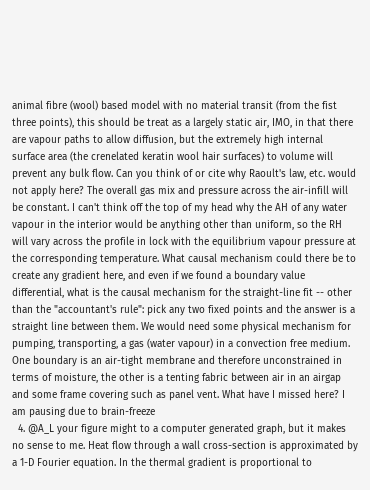animal fibre (wool) based model with no material transit (from the fist three points), this should be treat as a largely static air, IMO, in that there are vapour paths to allow diffusion, but the extremely high internal surface area (the crenelated keratin wool hair surfaces) to volume will prevent any bulk flow. Can you think of or cite why Raoult's law, etc. would not apply here? The overall gas mix and pressure across the air-infill will be constant. I can't think off the top of my head why the AH of any water vapour in the interior would be anything other than uniform, so the RH will vary across the profile in lock with the equilibrium vapour pressure at the corresponding temperature. What causal mechanism could there be to create any gradient here, and even if we found a boundary value differential, what is the causal mechanism for the straight-line fit -- other than the "accountant's rule": pick any two fixed points and the answer is a straight line between them. We would need some physical mechanism for pumping, transporting, a gas (water vapour) in a convection free medium. One boundary is an air-tight membrane and therefore unconstrained in terms of moisture, the other is a tenting fabric between air in an airgap and some frame covering such as panel vent. What have I missed here? I am pausing due to brain-freeze
  4. @A_L your figure might to a computer generated graph, but it makes no sense to me. Heat flow through a wall cross-section is approximated by a 1-D Fourier equation. In the thermal gradient is proportional to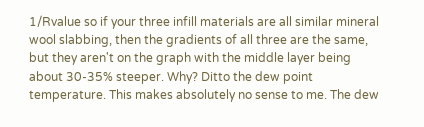1/Rvalue so if your three infill materials are all similar mineral wool slabbing, then the gradients of all three are the same, but they aren't on the graph with the middle layer being about 30-35% steeper. Why? Ditto the dew point temperature. This makes absolutely no sense to me. The dew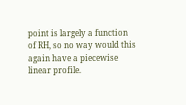point is largely a function of RH, so no way would this again have a piecewise linear profile.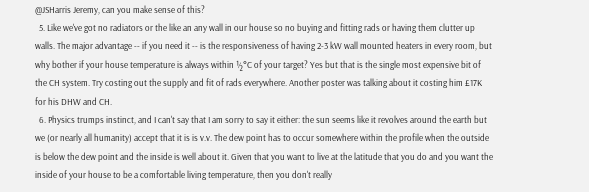@JSHarris Jeremy, can you make sense of this?
  5. Like we've got no radiators or the like an any wall in our house so no buying and fitting rads or having them clutter up walls. The major advantage -- if you need it -- is the responsiveness of having 2-3 kW wall mounted heaters in every room, but why bother if your house temperature is always within ½°C of your target? Yes but that is the single most expensive bit of the CH system. Try costing out the supply and fit of rads everywhere. Another poster was talking about it costing him £17K for his DHW and CH.
  6. Physics trumps instinct, and I can't say that I am sorry to say it either: the sun seems like it revolves around the earth but we (or nearly all humanity) accept that it is is v.v. The dew point has to occur somewhere within the profile when the outside is below the dew point and the inside is well about it. Given that you want to live at the latitude that you do and you want the inside of your house to be a comfortable living temperature, then you don't really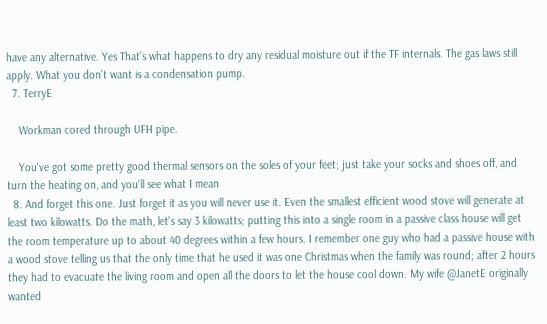have any alternative. Yes That's what happens to dry any residual moisture out if the TF internals. The gas laws still apply. What you don't want is a condensation pump.
  7. TerryE

    Workman cored through UFH pipe.

    You've got some pretty good thermal sensors on the soles of your feet; just take your socks and shoes off, and turn the heating on, and you'll see what I mean
  8. And forget this one. Just forget it as you will never use it. Even the smallest efficient wood stove will generate at least two kilowatts. Do the math, let's say 3 kilowatts; putting this into a single room in a passive class house will get the room temperature up to about 40 degrees within a few hours. I remember one guy who had a passive house with a wood stove telling us that the only time that he used it was one Christmas when the family was round; after 2 hours they had to evacuate the living room and open all the doors to let the house cool down. My wife @JanetE originally wanted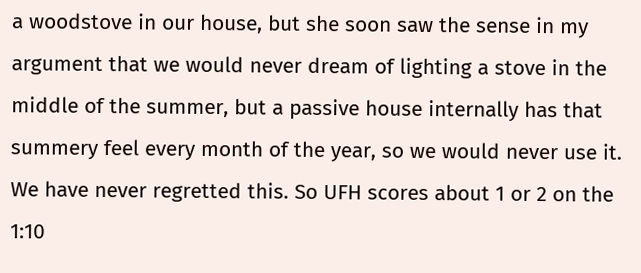a woodstove in our house, but she soon saw the sense in my argument that we would never dream of lighting a stove in the middle of the summer, but a passive house internally has that summery feel every month of the year, so we would never use it. We have never regretted this. So UFH scores about 1 or 2 on the 1:10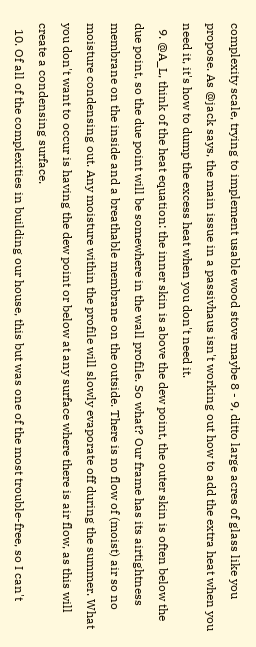complexity scale, trying to implement usable wood stove maybe 8 - 9, ditto large acres of glass like you propose. As @jack says, the main issue in a passivhaus isn't working out how to add the extra heat when you need it, it's how to dump the excess heat when you don't need it.
  9. @A_L, think of the heat equation: the inner skin is above the dew point, the outer skin is often below the due point, so the due point will be somewhere in the wall profile. So what? Our frame has its airtightness membrane on the inside and a breathable membrane on the outside. There is no flow of (moist) air so no moisture condensing out. Any moisture within the profile will slowly evaporate off during the summer. What you don't want to occur is having the dew point or below at any surface where there is air flow, as this will create a condensing surface.
  10. Of all of the complexities in building our house, this but was one of the most trouble-free, so I can't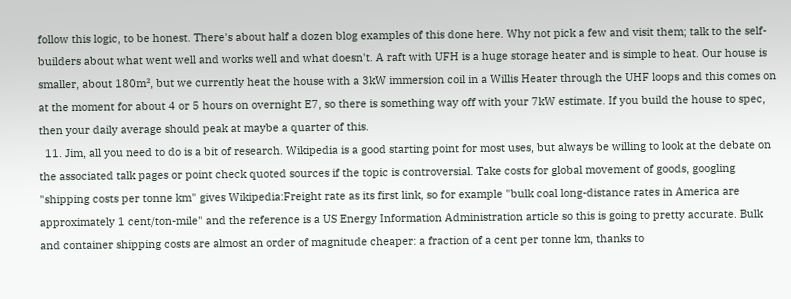follow this logic, to be honest. There's about half a dozen blog examples of this done here. Why not pick a few and visit them; talk to the self-builders about what went well and works well and what doesn't. A raft with UFH is a huge storage heater and is simple to heat. Our house is smaller, about 180m², but we currently heat the house with a 3kW immersion coil in a Willis Heater through the UHF loops and this comes on at the moment for about 4 or 5 hours on overnight E7, so there is something way off with your 7kW estimate. If you build the house to spec, then your daily average should peak at maybe a quarter of this.
  11. Jim, all you need to do is a bit of research. Wikipedia is a good starting point for most uses, but always be willing to look at the debate on the associated talk pages or point check quoted sources if the topic is controversial. Take costs for global movement of goods, googling "shipping costs per tonne km" gives Wikipedia:Freight rate as its first link, so for example "bulk coal long-distance rates in America are approximately 1 cent/ton-mile" and the reference is a US Energy Information Administration article so this is going to pretty accurate. Bulk and container shipping costs are almost an order of magnitude cheaper: a fraction of a cent per tonne km, thanks to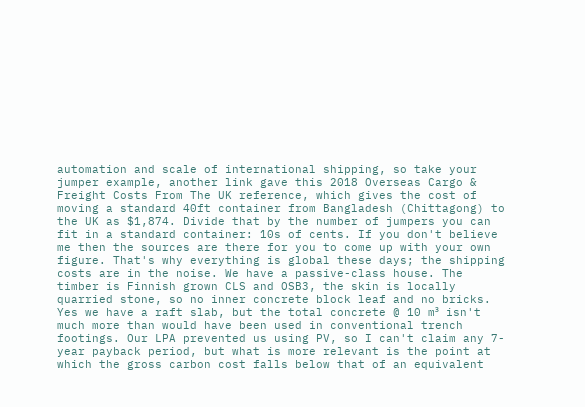automation and scale of international shipping, so take your jumper example, another link gave this 2018 Overseas Cargo & Freight Costs From The UK reference, which gives the cost of moving a standard 40ft container from Bangladesh (Chittagong) to the UK as $1,874. Divide that by the number of jumpers you can fit in a standard container: 10s of cents. If you don't believe me then the sources are there for you to come up with your own figure. That's why everything is global these days; the shipping costs are in the noise. We have a passive-class house. The timber is Finnish grown CLS and OSB3, the skin is locally quarried stone, so no inner concrete block leaf and no bricks. Yes we have a raft slab, but the total concrete @ 10 m³ isn't much more than would have been used in conventional trench footings. Our LPA prevented us using PV, so I can't claim any 7-year payback period, but what is more relevant is the point at which the gross carbon cost falls below that of an equivalent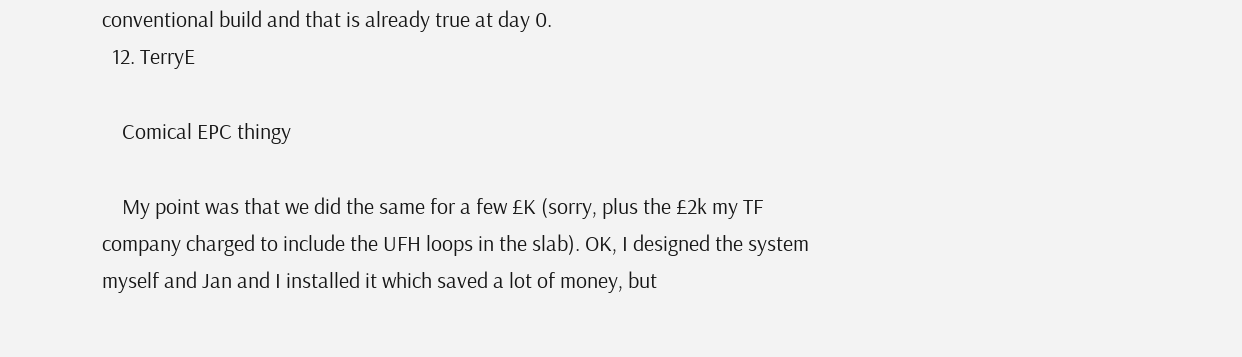conventional build and that is already true at day 0.
  12. TerryE

    Comical EPC thingy

    My point was that we did the same for a few £K (sorry, plus the £2k my TF company charged to include the UFH loops in the slab). OK, I designed the system myself and Jan and I installed it which saved a lot of money, but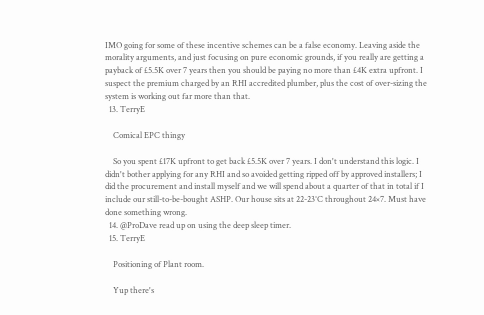IMO going for some of these incentive schemes can be a false economy. Leaving aside the morality arguments, and just focusing on pure economic grounds, if you really are getting a payback of £5.5K over 7 years then you should be paying no more than £4K extra upfront. I suspect the premium charged by an RHI accredited plumber, plus the cost of over-sizing the system is working out far more than that.
  13. TerryE

    Comical EPC thingy

    So you spent £17K upfront to get back £5.5K over 7 years. I don't understand this logic. I didn't bother applying for any RHI and so avoided getting ripped off by approved installers; I did the procurement and install myself and we will spend about a quarter of that in total if I include our still-to-be-bought ASHP. Our house sits at 22-23°C throughout 24×7. Must have done something wrong.
  14. @ProDave read up on using the deep sleep timer.
  15. TerryE

    Positioning of Plant room.

    Yup there's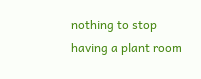nothing to stop having a plant room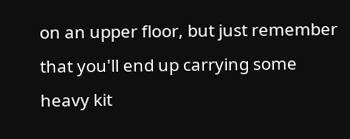on an upper floor, but just remember that you'll end up carrying some heavy kit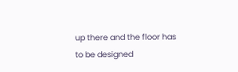up there and the floor has to be designed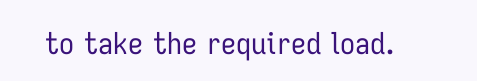to take the required load.